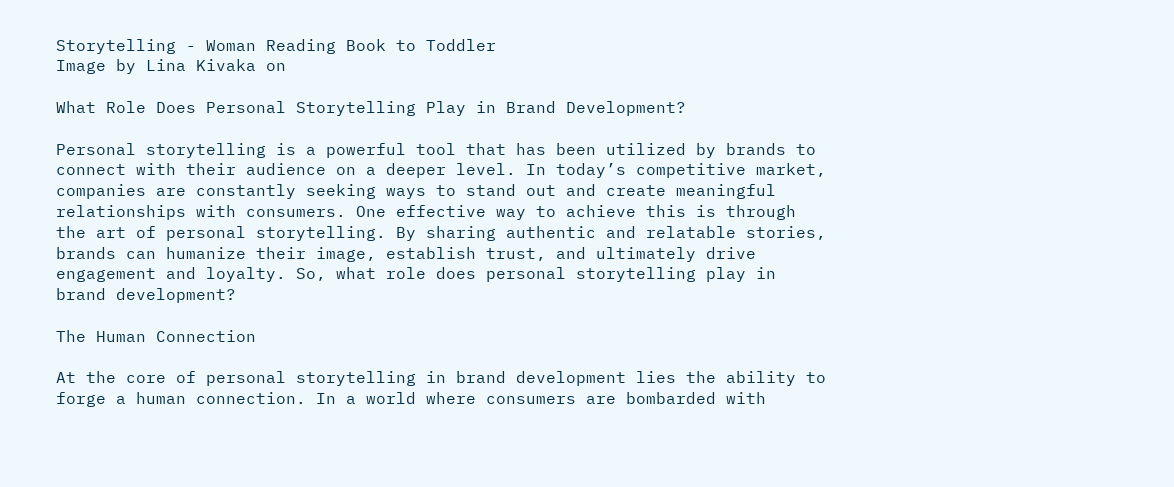Storytelling - Woman Reading Book to Toddler
Image by Lina Kivaka on

What Role Does Personal Storytelling Play in Brand Development?

Personal storytelling is a powerful tool that has been utilized by brands to connect with their audience on a deeper level. In today’s competitive market, companies are constantly seeking ways to stand out and create meaningful relationships with consumers. One effective way to achieve this is through the art of personal storytelling. By sharing authentic and relatable stories, brands can humanize their image, establish trust, and ultimately drive engagement and loyalty. So, what role does personal storytelling play in brand development?

The Human Connection

At the core of personal storytelling in brand development lies the ability to forge a human connection. In a world where consumers are bombarded with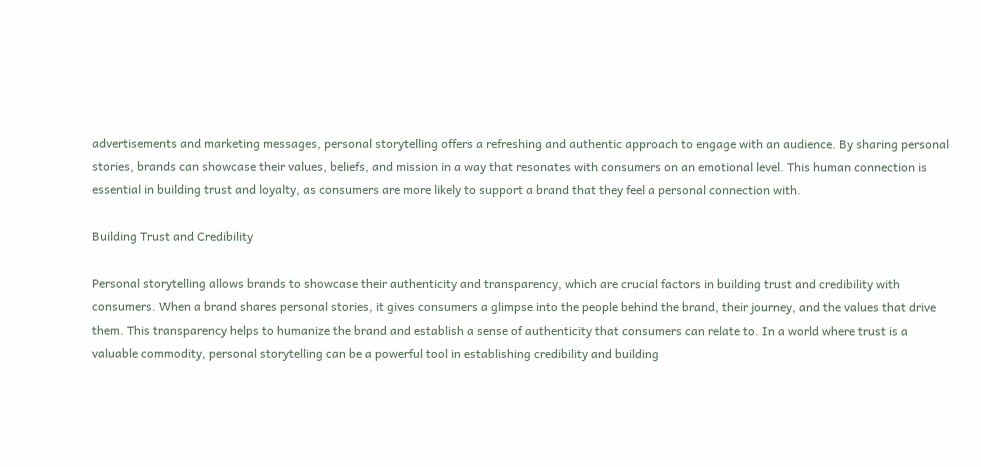advertisements and marketing messages, personal storytelling offers a refreshing and authentic approach to engage with an audience. By sharing personal stories, brands can showcase their values, beliefs, and mission in a way that resonates with consumers on an emotional level. This human connection is essential in building trust and loyalty, as consumers are more likely to support a brand that they feel a personal connection with.

Building Trust and Credibility

Personal storytelling allows brands to showcase their authenticity and transparency, which are crucial factors in building trust and credibility with consumers. When a brand shares personal stories, it gives consumers a glimpse into the people behind the brand, their journey, and the values that drive them. This transparency helps to humanize the brand and establish a sense of authenticity that consumers can relate to. In a world where trust is a valuable commodity, personal storytelling can be a powerful tool in establishing credibility and building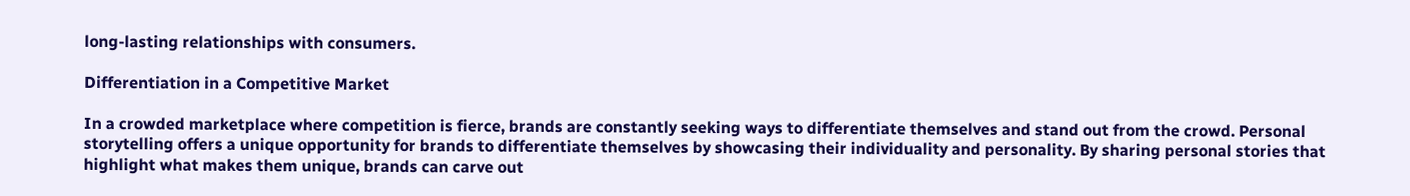long-lasting relationships with consumers.

Differentiation in a Competitive Market

In a crowded marketplace where competition is fierce, brands are constantly seeking ways to differentiate themselves and stand out from the crowd. Personal storytelling offers a unique opportunity for brands to differentiate themselves by showcasing their individuality and personality. By sharing personal stories that highlight what makes them unique, brands can carve out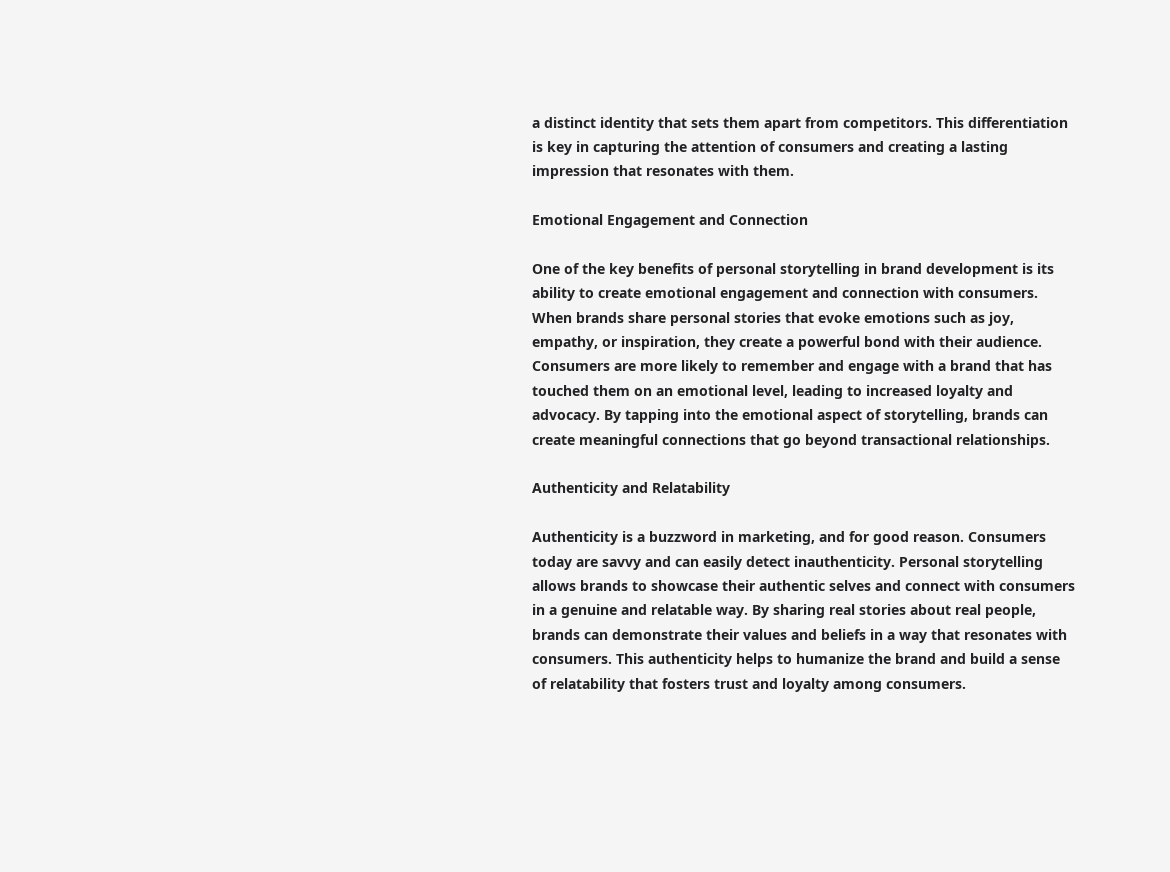a distinct identity that sets them apart from competitors. This differentiation is key in capturing the attention of consumers and creating a lasting impression that resonates with them.

Emotional Engagement and Connection

One of the key benefits of personal storytelling in brand development is its ability to create emotional engagement and connection with consumers. When brands share personal stories that evoke emotions such as joy, empathy, or inspiration, they create a powerful bond with their audience. Consumers are more likely to remember and engage with a brand that has touched them on an emotional level, leading to increased loyalty and advocacy. By tapping into the emotional aspect of storytelling, brands can create meaningful connections that go beyond transactional relationships.

Authenticity and Relatability

Authenticity is a buzzword in marketing, and for good reason. Consumers today are savvy and can easily detect inauthenticity. Personal storytelling allows brands to showcase their authentic selves and connect with consumers in a genuine and relatable way. By sharing real stories about real people, brands can demonstrate their values and beliefs in a way that resonates with consumers. This authenticity helps to humanize the brand and build a sense of relatability that fosters trust and loyalty among consumers.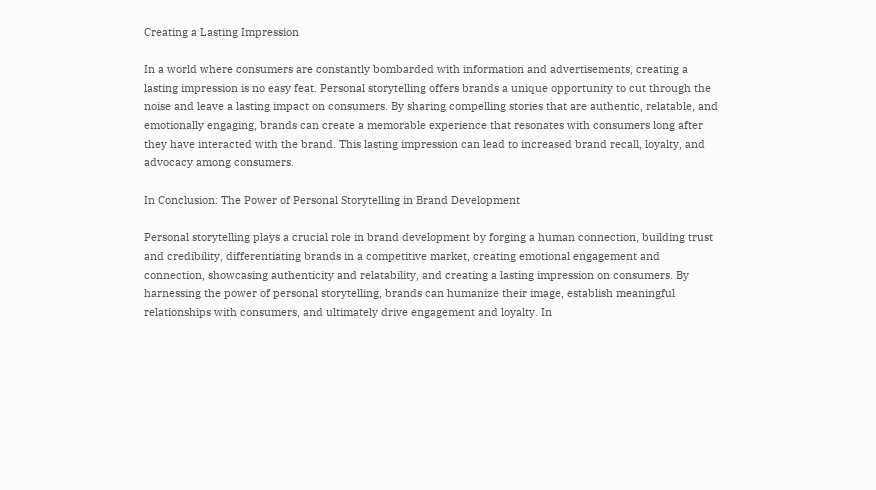Creating a Lasting Impression

In a world where consumers are constantly bombarded with information and advertisements, creating a lasting impression is no easy feat. Personal storytelling offers brands a unique opportunity to cut through the noise and leave a lasting impact on consumers. By sharing compelling stories that are authentic, relatable, and emotionally engaging, brands can create a memorable experience that resonates with consumers long after they have interacted with the brand. This lasting impression can lead to increased brand recall, loyalty, and advocacy among consumers.

In Conclusion: The Power of Personal Storytelling in Brand Development

Personal storytelling plays a crucial role in brand development by forging a human connection, building trust and credibility, differentiating brands in a competitive market, creating emotional engagement and connection, showcasing authenticity and relatability, and creating a lasting impression on consumers. By harnessing the power of personal storytelling, brands can humanize their image, establish meaningful relationships with consumers, and ultimately drive engagement and loyalty. In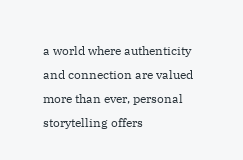a world where authenticity and connection are valued more than ever, personal storytelling offers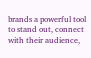brands a powerful tool to stand out, connect with their audience,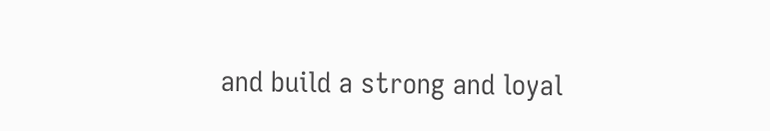and build a strong and loyal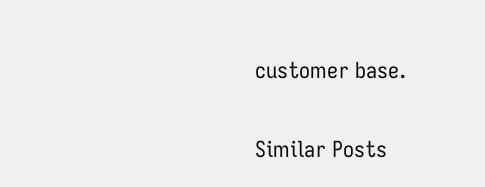customer base.

Similar Posts